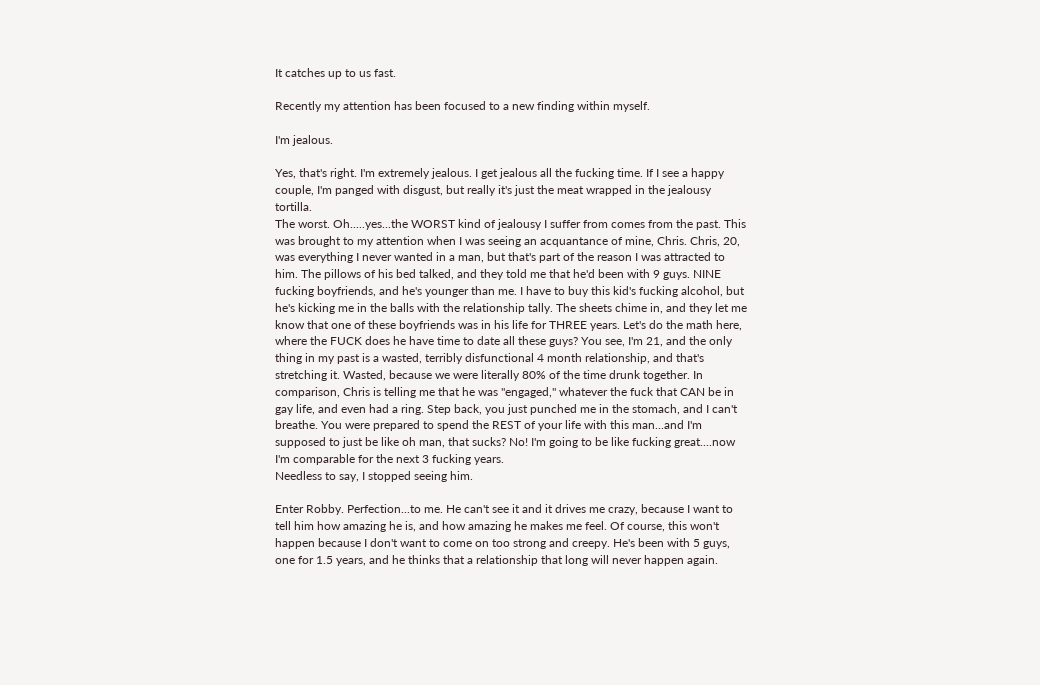It catches up to us fast.

Recently my attention has been focused to a new finding within myself.

I'm jealous.

Yes, that's right. I'm extremely jealous. I get jealous all the fucking time. If I see a happy couple, I'm panged with disgust, but really it's just the meat wrapped in the jealousy tortilla.
The worst. Oh.....yes...the WORST kind of jealousy I suffer from comes from the past. This was brought to my attention when I was seeing an acquantance of mine, Chris. Chris, 20, was everything I never wanted in a man, but that's part of the reason I was attracted to him. The pillows of his bed talked, and they told me that he'd been with 9 guys. NINE fucking boyfriends, and he's younger than me. I have to buy this kid's fucking alcohol, but he's kicking me in the balls with the relationship tally. The sheets chime in, and they let me know that one of these boyfriends was in his life for THREE years. Let's do the math here, where the FUCK does he have time to date all these guys? You see, I'm 21, and the only thing in my past is a wasted, terribly disfunctional 4 month relationship, and that's stretching it. Wasted, because we were literally 80% of the time drunk together. In comparison, Chris is telling me that he was "engaged," whatever the fuck that CAN be in gay life, and even had a ring. Step back, you just punched me in the stomach, and I can't breathe. You were prepared to spend the REST of your life with this man...and I'm supposed to just be like oh man, that sucks? No! I'm going to be like fucking great....now I'm comparable for the next 3 fucking years.
Needless to say, I stopped seeing him.

Enter Robby. Perfection...to me. He can't see it and it drives me crazy, because I want to tell him how amazing he is, and how amazing he makes me feel. Of course, this won't happen because I don't want to come on too strong and creepy. He's been with 5 guys, one for 1.5 years, and he thinks that a relationship that long will never happen again.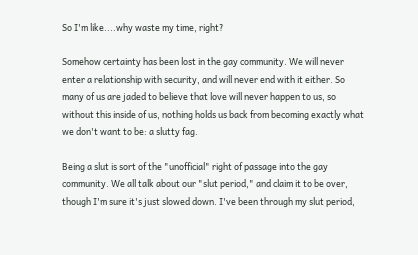So I'm like....why waste my time, right?

Somehow certainty has been lost in the gay community. We will never enter a relationship with security, and will never end with it either. So many of us are jaded to believe that love will never happen to us, so without this inside of us, nothing holds us back from becoming exactly what we don't want to be: a slutty fag.

Being a slut is sort of the "unofficial" right of passage into the gay community. We all talk about our "slut period," and claim it to be over, though I'm sure it's just slowed down. I've been through my slut period,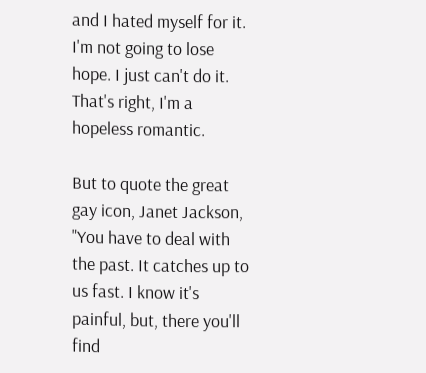and I hated myself for it. I'm not going to lose hope. I just can't do it. That's right, I'm a hopeless romantic.

But to quote the great gay icon, Janet Jackson, "You have to deal with the past. It catches up to us fast. I know it's painful, but, there you'll find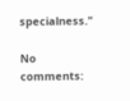specialness."

No comments: